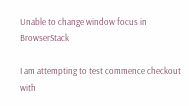Unable to change window focus in BrowserStack

I am attempting to test commence checkout with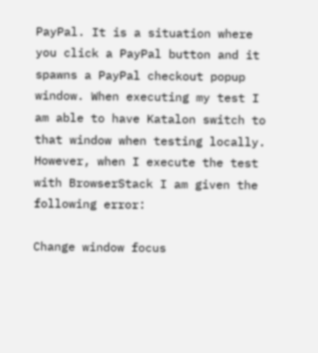PayPal. It is a situation where you click a PayPal button and it spawns a PayPal checkout popup window. When executing my test I am able to have Katalon switch to that window when testing locally. However, when I execute the test with BrowserStack I am given the following error:

Change window focus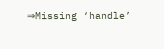⇒Missing ‘handle’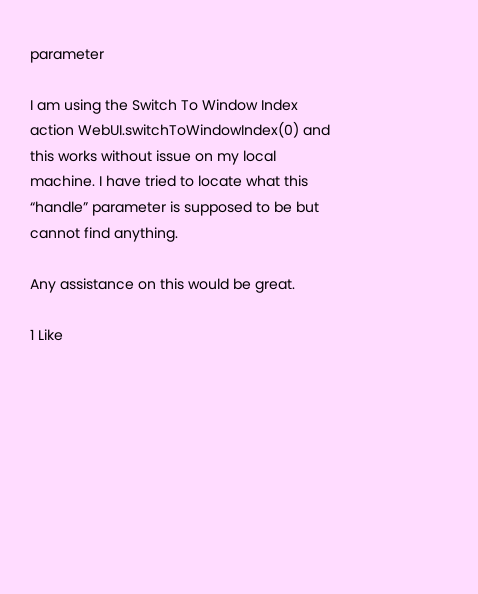parameter

I am using the Switch To Window Index action WebUI.switchToWindowIndex(0) and this works without issue on my local machine. I have tried to locate what this “handle” parameter is supposed to be but cannot find anything.

Any assistance on this would be great.

1 Like